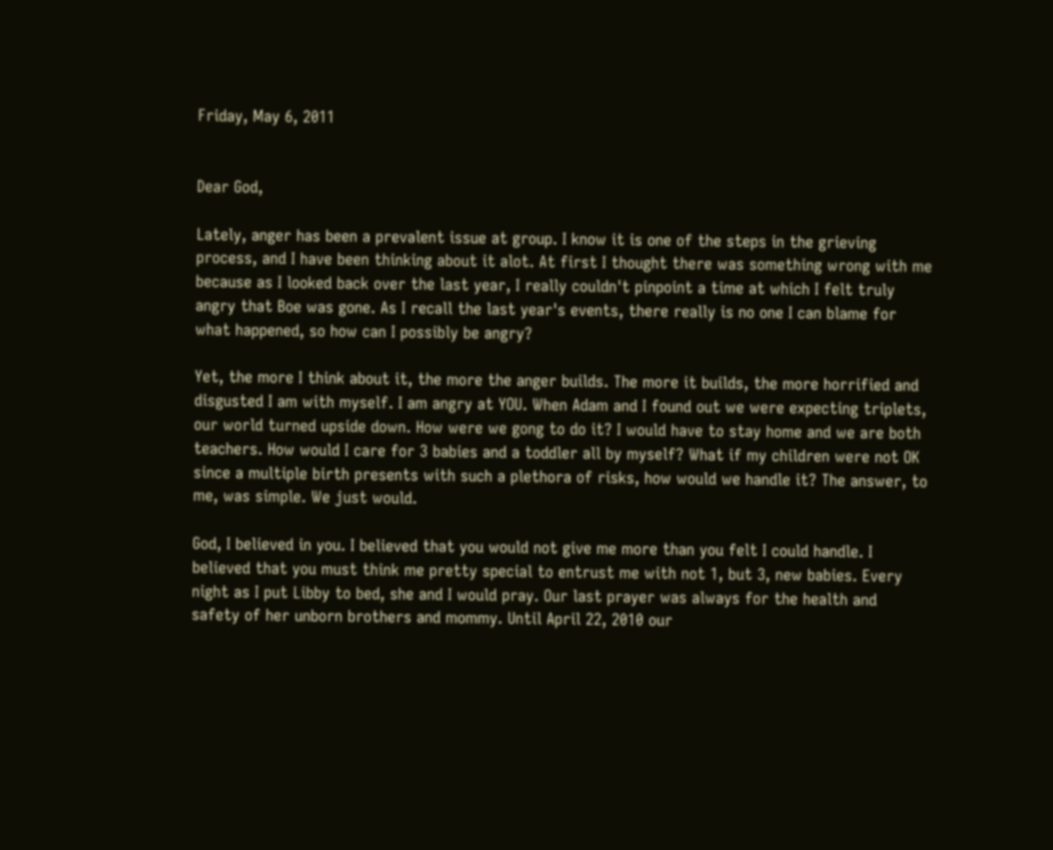Friday, May 6, 2011


Dear God,

Lately, anger has been a prevalent issue at group. I know it is one of the steps in the grieving process, and I have been thinking about it alot. At first I thought there was something wrong with me because as I looked back over the last year, I really couldn't pinpoint a time at which I felt truly angry that Boe was gone. As I recall the last year's events, there really is no one I can blame for what happened, so how can I possibly be angry?

Yet, the more I think about it, the more the anger builds. The more it builds, the more horrified and disgusted I am with myself. I am angry at YOU. When Adam and I found out we were expecting triplets, our world turned upside down. How were we gong to do it? I would have to stay home and we are both teachers. How would I care for 3 babies and a toddler all by myself? What if my children were not OK since a multiple birth presents with such a plethora of risks, how would we handle it? The answer, to me, was simple. We just would.

God, I believed in you. I believed that you would not give me more than you felt I could handle. I believed that you must think me pretty special to entrust me with not 1, but 3, new babies. Every night as I put Libby to bed, she and I would pray. Our last prayer was always for the health and safety of her unborn brothers and mommy. Until April 22, 2010 our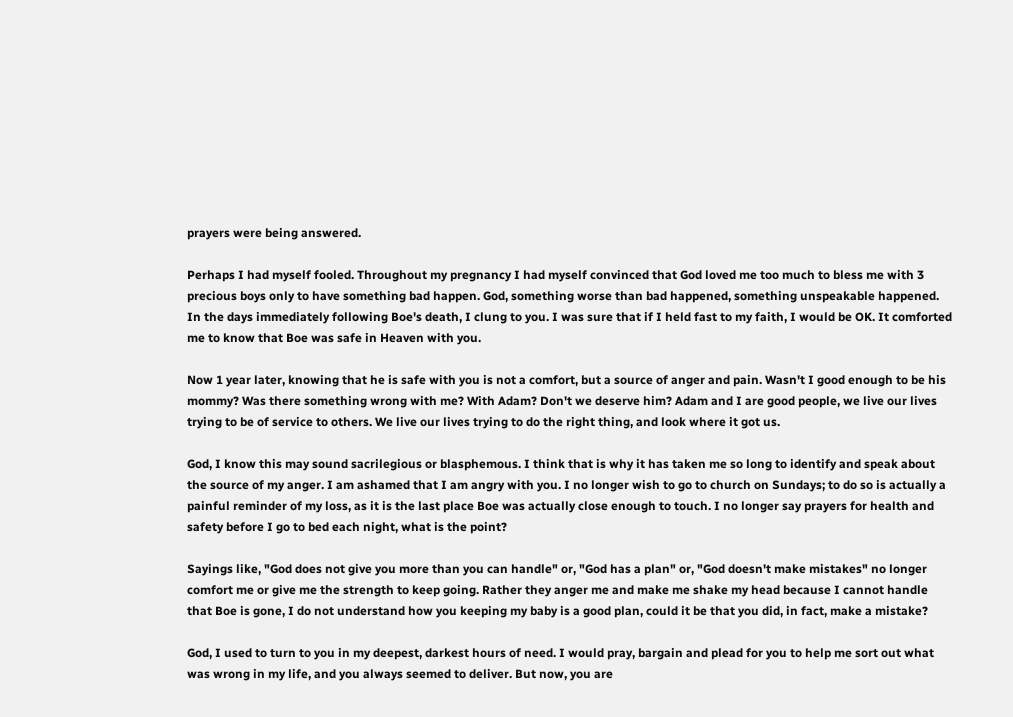prayers were being answered.

Perhaps I had myself fooled. Throughout my pregnancy I had myself convinced that God loved me too much to bless me with 3 precious boys only to have something bad happen. God, something worse than bad happened, something unspeakable happened. In the days immediately following Boe's death, I clung to you. I was sure that if I held fast to my faith, I would be OK. It comforted me to know that Boe was safe in Heaven with you.

Now 1 year later, knowing that he is safe with you is not a comfort, but a source of anger and pain. Wasn't I good enough to be his mommy? Was there something wrong with me? With Adam? Don't we deserve him? Adam and I are good people, we live our lives trying to be of service to others. We live our lives trying to do the right thing, and look where it got us.

God, I know this may sound sacrilegious or blasphemous. I think that is why it has taken me so long to identify and speak about the source of my anger. I am ashamed that I am angry with you. I no longer wish to go to church on Sundays; to do so is actually a painful reminder of my loss, as it is the last place Boe was actually close enough to touch. I no longer say prayers for health and safety before I go to bed each night, what is the point?

Sayings like, "God does not give you more than you can handle" or, "God has a plan" or, "God doesn't make mistakes" no longer comfort me or give me the strength to keep going. Rather they anger me and make me shake my head because I cannot handle that Boe is gone, I do not understand how you keeping my baby is a good plan, could it be that you did, in fact, make a mistake?

God, I used to turn to you in my deepest, darkest hours of need. I would pray, bargain and plead for you to help me sort out what was wrong in my life, and you always seemed to deliver. But now, you are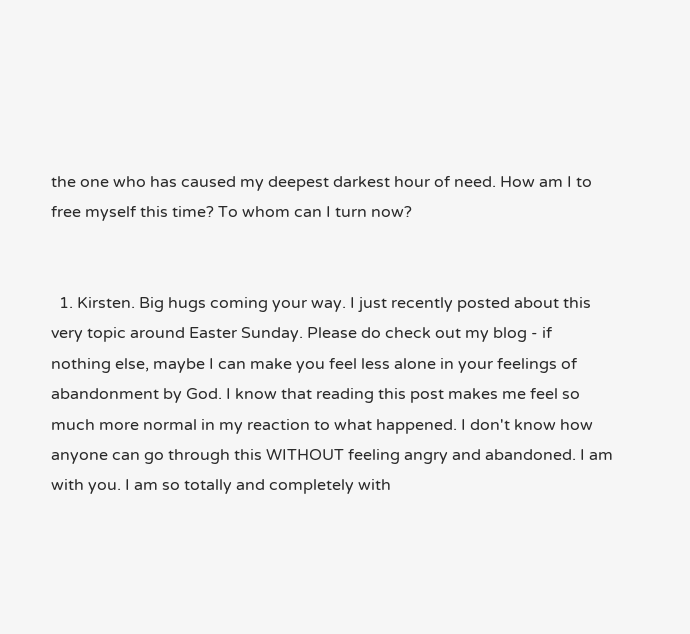the one who has caused my deepest darkest hour of need. How am I to free myself this time? To whom can I turn now?


  1. Kirsten. Big hugs coming your way. I just recently posted about this very topic around Easter Sunday. Please do check out my blog - if nothing else, maybe I can make you feel less alone in your feelings of abandonment by God. I know that reading this post makes me feel so much more normal in my reaction to what happened. I don't know how anyone can go through this WITHOUT feeling angry and abandoned. I am with you. I am so totally and completely with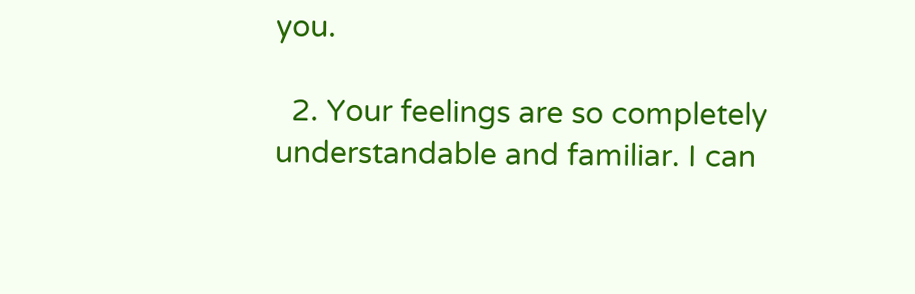you.

  2. Your feelings are so completely understandable and familiar. I can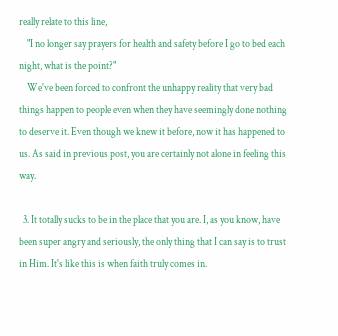really relate to this line,
    "I no longer say prayers for health and safety before I go to bed each night, what is the point?"
    We've been forced to confront the unhappy reality that very bad things happen to people even when they have seemingly done nothing to deserve it. Even though we knew it before, now it has happened to us. As said in previous post, you are certainly not alone in feeling this way.

  3. It totally sucks to be in the place that you are. I, as you know, have been super angry and seriously, the only thing that I can say is to trust in Him. It's like this is when faith truly comes in.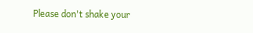Please don't shake your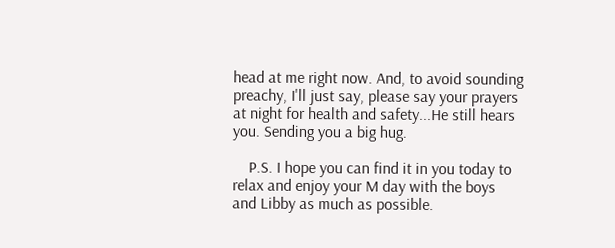head at me right now. And, to avoid sounding preachy, I'll just say, please say your prayers at night for health and safety...He still hears you. Sending you a big hug.

    P.S. I hope you can find it in you today to relax and enjoy your M day with the boys and Libby as much as possible.